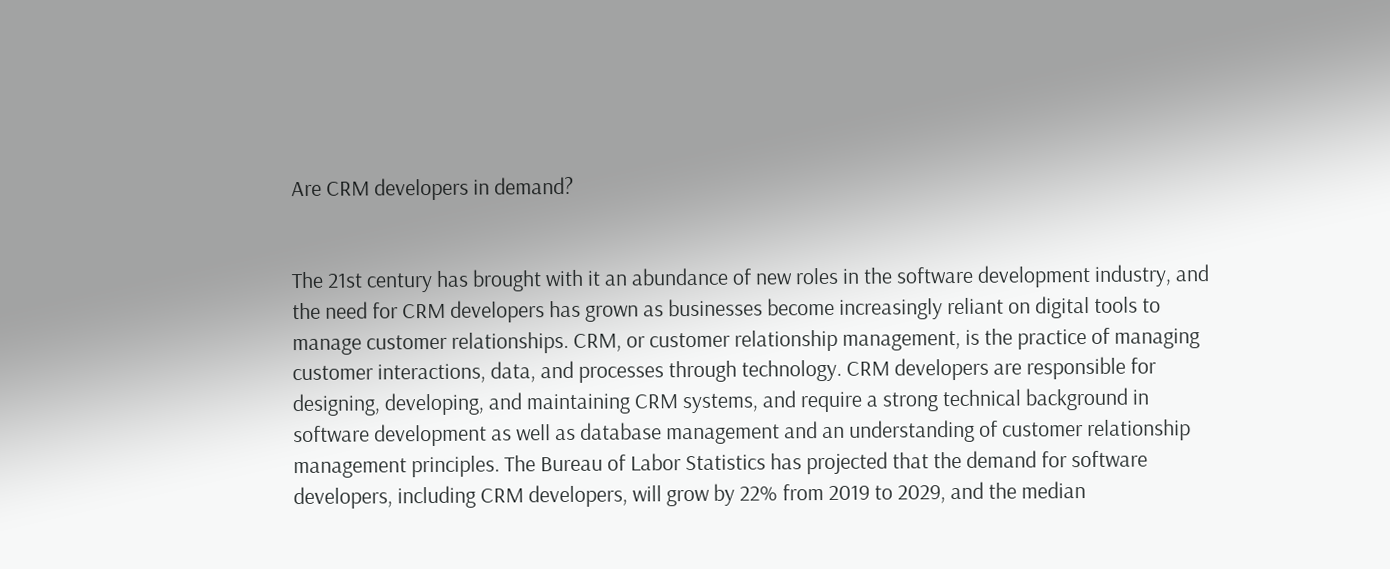Are CRM developers in demand?


The 21st century has brought with it an abundance of new roles in the software development industry, and the need for CRM developers has grown as businesses become increasingly reliant on digital tools to manage customer relationships. CRM, or customer relationship management, is the practice of managing customer interactions, data, and processes through technology. CRM developers are responsible for designing, developing, and maintaining CRM systems, and require a strong technical background in software development as well as database management and an understanding of customer relationship management principles. The Bureau of Labor Statistics has projected that the demand for software developers, including CRM developers, will grow by 22% from 2019 to 2029, and the median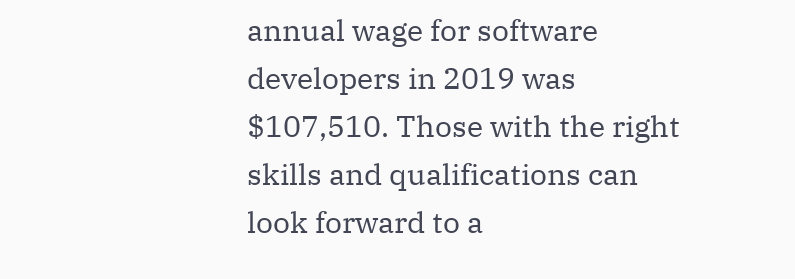annual wage for software developers in 2019 was $107,510. Those with the right skills and qualifications can look forward to a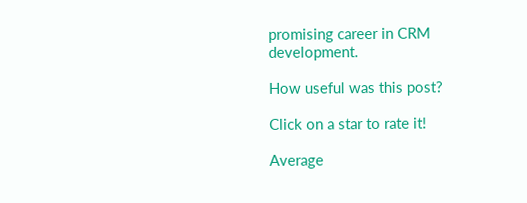promising career in CRM development.

How useful was this post?

Click on a star to rate it!

Average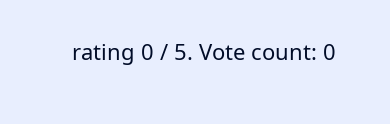rating 0 / 5. Vote count: 0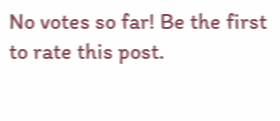No votes so far! Be the first to rate this post.